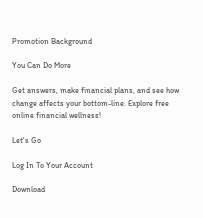Promotion Background

You Can Do More

Get answers, make financial plans, and see how change affects your bottom-line. Explore free online financial wellness!

Let's Go

Log In To Your Account

Download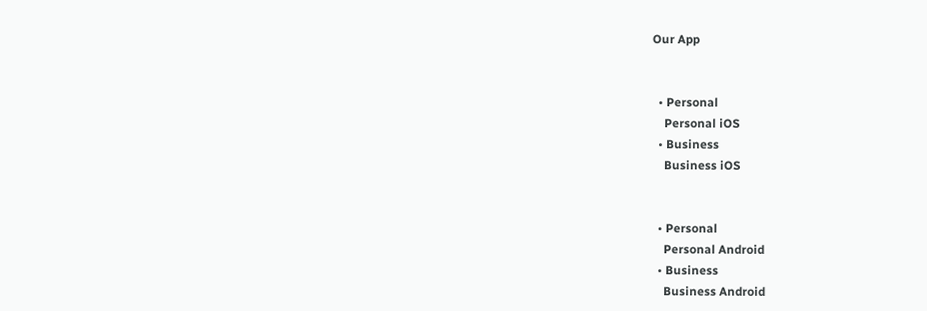Our App


  • Personal
    Personal iOS
  • Business
    Business iOS


  • Personal
    Personal Android
  • Business
    Business Android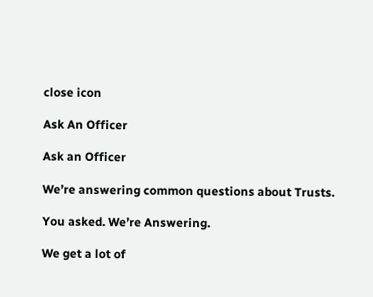close icon

Ask An Officer

Ask an Officer

We’re answering common questions about Trusts.

You asked. We’re Answering.

We get a lot of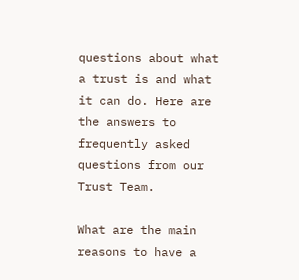questions about what a trust is and what it can do. Here are the answers to frequently asked questions from our Trust Team.

What are the main reasons to have a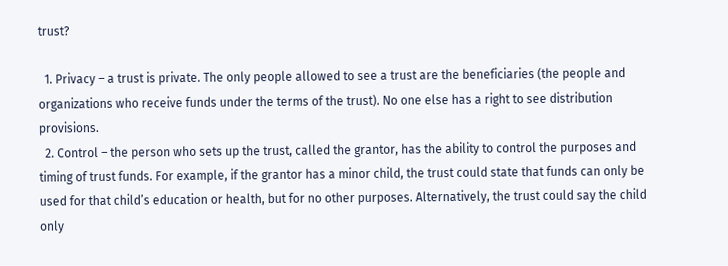trust?

  1. Privacy – a trust is private. The only people allowed to see a trust are the beneficiaries (the people and organizations who receive funds under the terms of the trust). No one else has a right to see distribution provisions.
  2. Control – the person who sets up the trust, called the grantor, has the ability to control the purposes and timing of trust funds. For example, if the grantor has a minor child, the trust could state that funds can only be used for that child’s education or health, but for no other purposes. Alternatively, the trust could say the child only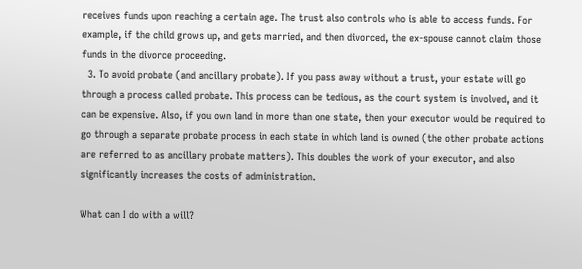receives funds upon reaching a certain age. The trust also controls who is able to access funds. For example, if the child grows up, and gets married, and then divorced, the ex-spouse cannot claim those funds in the divorce proceeding.
  3. To avoid probate (and ancillary probate). If you pass away without a trust, your estate will go through a process called probate. This process can be tedious, as the court system is involved, and it can be expensive. Also, if you own land in more than one state, then your executor would be required to go through a separate probate process in each state in which land is owned (the other probate actions are referred to as ancillary probate matters). This doubles the work of your executor, and also significantly increases the costs of administration.

What can I do with a will?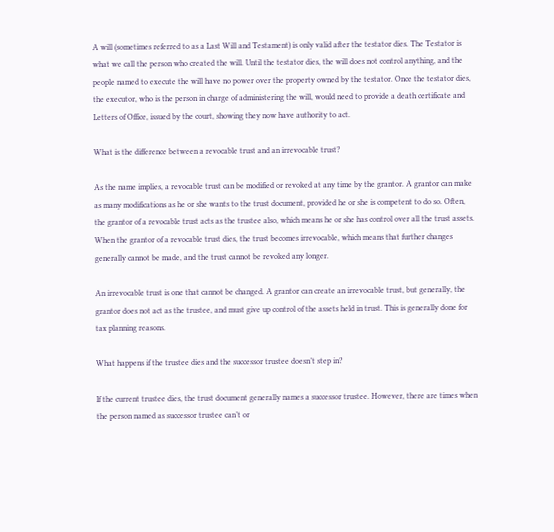A will (sometimes referred to as a Last Will and Testament) is only valid after the testator dies. The Testator is what we call the person who created the will. Until the testator dies, the will does not control anything, and the people named to execute the will have no power over the property owned by the testator. Once the testator dies, the executor, who is the person in charge of administering the will, would need to provide a death certificate and Letters of Office, issued by the court, showing they now have authority to act.

What is the difference between a revocable trust and an irrevocable trust?

As the name implies, a revocable trust can be modified or revoked at any time by the grantor. A grantor can make as many modifications as he or she wants to the trust document, provided he or she is competent to do so. Often, the grantor of a revocable trust acts as the trustee also, which means he or she has control over all the trust assets. When the grantor of a revocable trust dies, the trust becomes irrevocable, which means that further changes generally cannot be made, and the trust cannot be revoked any longer.

An irrevocable trust is one that cannot be changed. A grantor can create an irrevocable trust, but generally, the grantor does not act as the trustee, and must give up control of the assets held in trust. This is generally done for tax planning reasons.

What happens if the trustee dies and the successor trustee doesn’t step in?

If the current trustee dies, the trust document generally names a successor trustee. However, there are times when the person named as successor trustee can’t or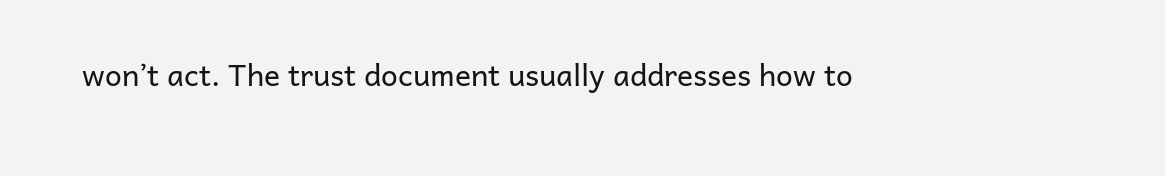won’t act. The trust document usually addresses how to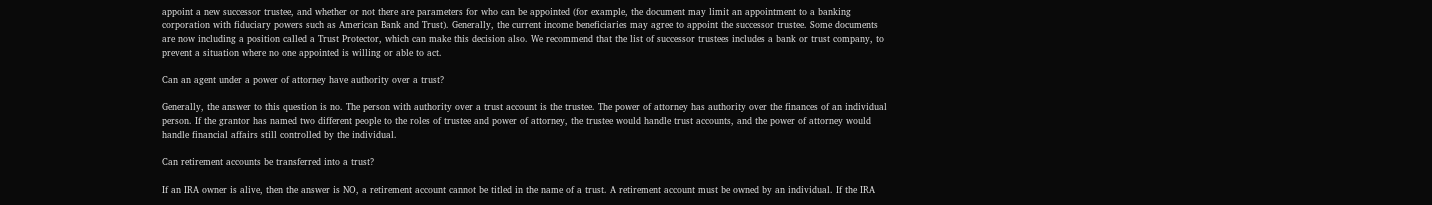appoint a new successor trustee, and whether or not there are parameters for who can be appointed (for example, the document may limit an appointment to a banking corporation with fiduciary powers such as American Bank and Trust). Generally, the current income beneficiaries may agree to appoint the successor trustee. Some documents are now including a position called a Trust Protector, which can make this decision also. We recommend that the list of successor trustees includes a bank or trust company, to prevent a situation where no one appointed is willing or able to act.

Can an agent under a power of attorney have authority over a trust?

Generally, the answer to this question is no. The person with authority over a trust account is the trustee. The power of attorney has authority over the finances of an individual person. If the grantor has named two different people to the roles of trustee and power of attorney, the trustee would handle trust accounts, and the power of attorney would handle financial affairs still controlled by the individual.

Can retirement accounts be transferred into a trust?

If an IRA owner is alive, then the answer is NO, a retirement account cannot be titled in the name of a trust. A retirement account must be owned by an individual. If the IRA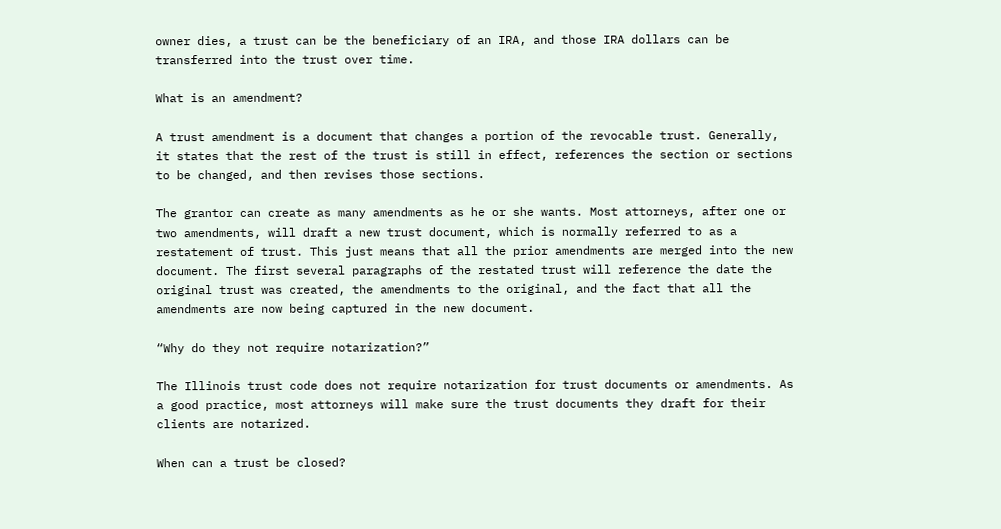owner dies, a trust can be the beneficiary of an IRA, and those IRA dollars can be transferred into the trust over time.

What is an amendment?

A trust amendment is a document that changes a portion of the revocable trust. Generally, it states that the rest of the trust is still in effect, references the section or sections to be changed, and then revises those sections.

The grantor can create as many amendments as he or she wants. Most attorneys, after one or two amendments, will draft a new trust document, which is normally referred to as a restatement of trust. This just means that all the prior amendments are merged into the new document. The first several paragraphs of the restated trust will reference the date the original trust was created, the amendments to the original, and the fact that all the amendments are now being captured in the new document.

“Why do they not require notarization?”

The Illinois trust code does not require notarization for trust documents or amendments. As a good practice, most attorneys will make sure the trust documents they draft for their clients are notarized.

When can a trust be closed?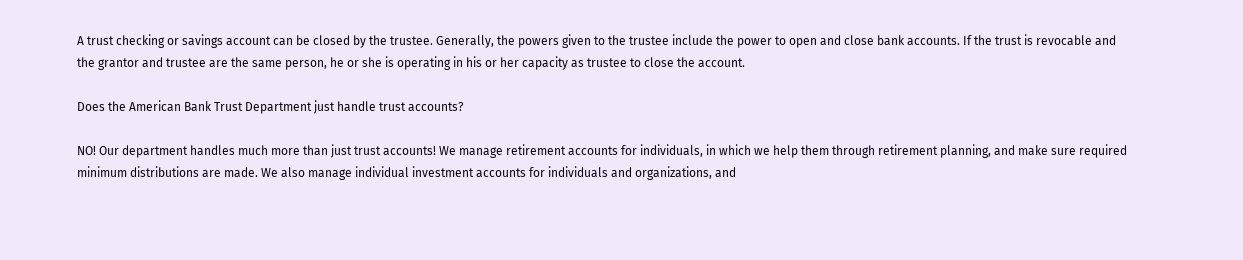A trust checking or savings account can be closed by the trustee. Generally, the powers given to the trustee include the power to open and close bank accounts. If the trust is revocable and the grantor and trustee are the same person, he or she is operating in his or her capacity as trustee to close the account.

Does the American Bank Trust Department just handle trust accounts?

NO! Our department handles much more than just trust accounts! We manage retirement accounts for individuals, in which we help them through retirement planning, and make sure required minimum distributions are made. We also manage individual investment accounts for individuals and organizations, and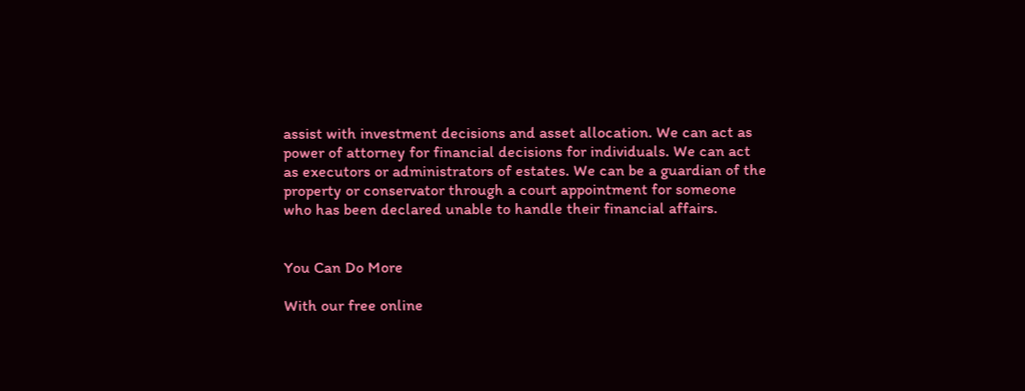assist with investment decisions and asset allocation. We can act as power of attorney for financial decisions for individuals. We can act as executors or administrators of estates. We can be a guardian of the property or conservator through a court appointment for someone who has been declared unable to handle their financial affairs.


You Can Do More

With our free online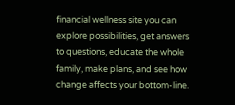financial wellness site you can explore possibilities, get answers to questions, educate the whole family, make plans, and see how change affects your bottom-line.